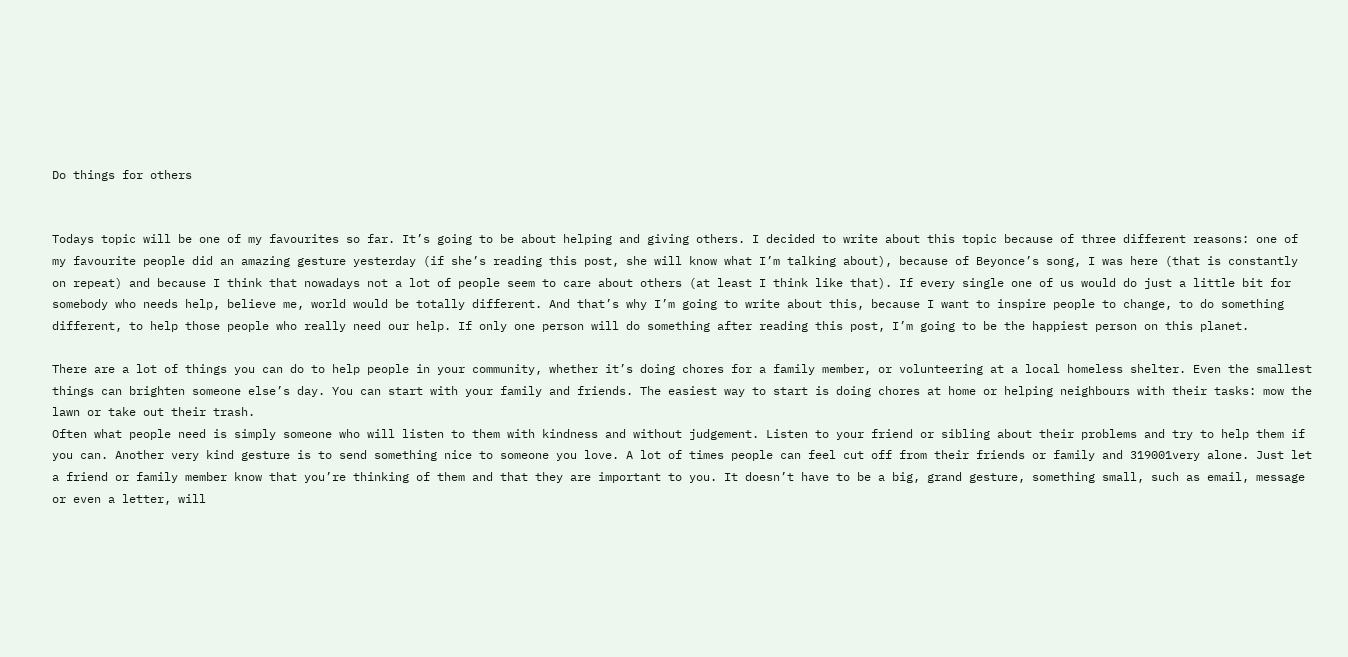Do things for others


Todays topic will be one of my favourites so far. It’s going to be about helping and giving others. I decided to write about this topic because of three different reasons: one of my favourite people did an amazing gesture yesterday (if she’s reading this post, she will know what I’m talking about), because of Beyonce’s song, I was here (that is constantly on repeat) and because I think that nowadays not a lot of people seem to care about others (at least I think like that). If every single one of us would do just a little bit for somebody who needs help, believe me, world would be totally different. And that’s why I’m going to write about this, because I want to inspire people to change, to do something different, to help those people who really need our help. If only one person will do something after reading this post, I’m going to be the happiest person on this planet.

There are a lot of things you can do to help people in your community, whether it’s doing chores for a family member, or volunteering at a local homeless shelter. Even the smallest things can brighten someone else’s day. You can start with your family and friends. The easiest way to start is doing chores at home or helping neighbours with their tasks: mow the lawn or take out their trash.
Often what people need is simply someone who will listen to them with kindness and without judgement. Listen to your friend or sibling about their problems and try to help them if you can. Another very kind gesture is to send something nice to someone you love. A lot of times people can feel cut off from their friends or family and 319001very alone. Just let a friend or family member know that you’re thinking of them and that they are important to you. It doesn’t have to be a big, grand gesture, something small, such as email, message or even a letter, will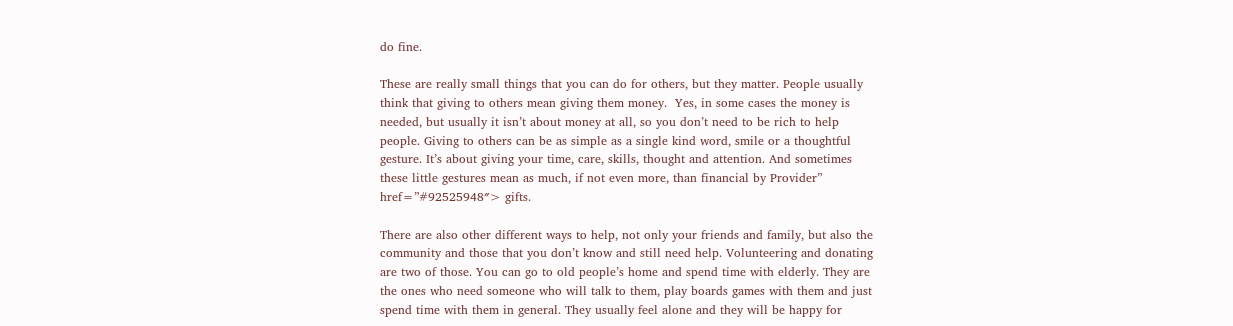do fine.

These are really small things that you can do for others, but they matter. People usually think that giving to others mean giving them money.  Yes, in some cases the money is needed, but usually it isn’t about money at all, so you don’t need to be rich to help people. Giving to others can be as simple as a single kind word, smile or a thoughtful gesture. It’s about giving your time, care, skills, thought and attention. And sometimes these little gestures mean as much, if not even more, than financial by Provider” href=”#92525948″> gifts.

There are also other different ways to help, not only your friends and family, but also the community and those that you don’t know and still need help. Volunteering and donating are two of those. You can go to old people’s home and spend time with elderly. They are the ones who need someone who will talk to them, play boards games with them and just spend time with them in general. They usually feel alone and they will be happy for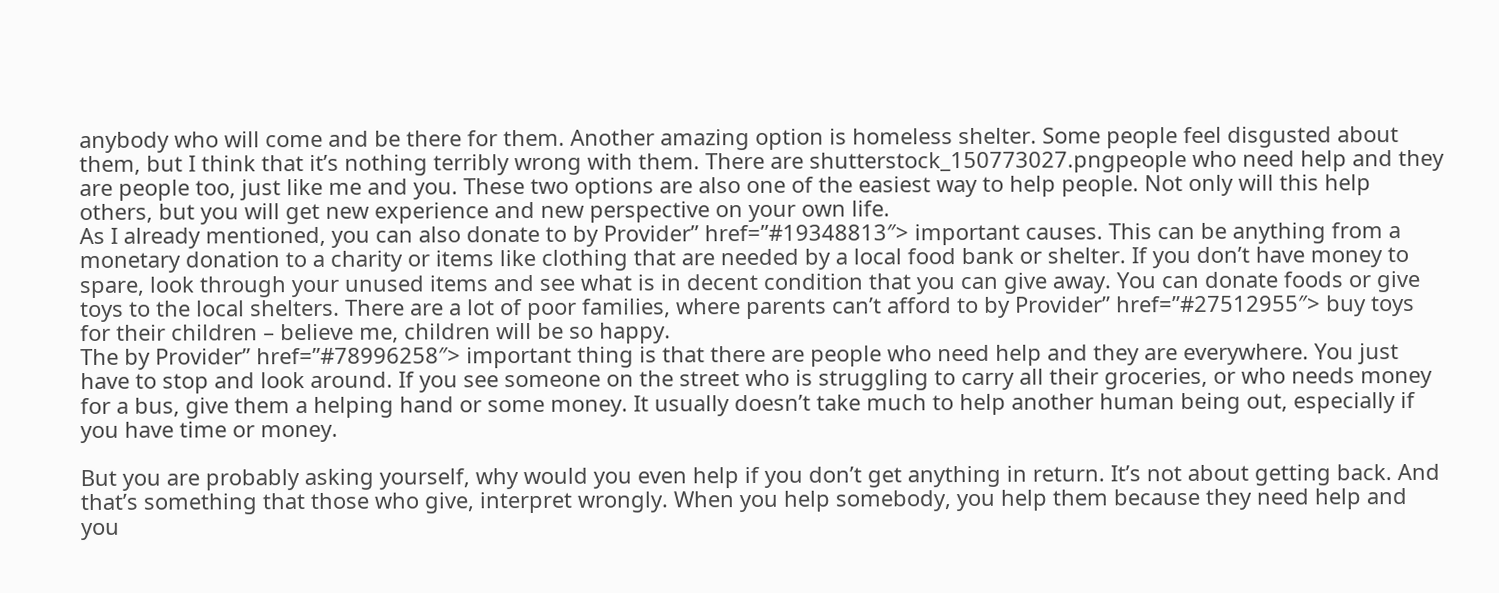anybody who will come and be there for them. Another amazing option is homeless shelter. Some people feel disgusted about them, but I think that it’s nothing terribly wrong with them. There are shutterstock_150773027.pngpeople who need help and they are people too, just like me and you. These two options are also one of the easiest way to help people. Not only will this help others, but you will get new experience and new perspective on your own life.
As I already mentioned, you can also donate to by Provider” href=”#19348813″> important causes. This can be anything from a monetary donation to a charity or items like clothing that are needed by a local food bank or shelter. If you don’t have money to spare, look through your unused items and see what is in decent condition that you can give away. You can donate foods or give toys to the local shelters. There are a lot of poor families, where parents can’t afford to by Provider” href=”#27512955″> buy toys for their children – believe me, children will be so happy.
The by Provider” href=”#78996258″> important thing is that there are people who need help and they are everywhere. You just have to stop and look around. If you see someone on the street who is struggling to carry all their groceries, or who needs money for a bus, give them a helping hand or some money. It usually doesn’t take much to help another human being out, especially if you have time or money.

But you are probably asking yourself, why would you even help if you don’t get anything in return. It’s not about getting back. And that’s something that those who give, interpret wrongly. When you help somebody, you help them because they need help and you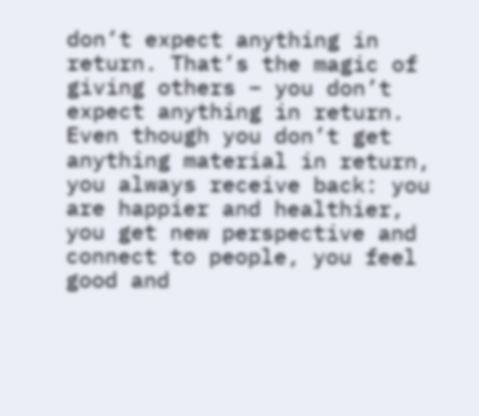don’t expect anything in return. That’s the magic of giving others – you don’t expect anything in return. Even though you don’t get anything material in return, you always receive back: you are happier and healthier, you get new perspective and connect to people, you feel good and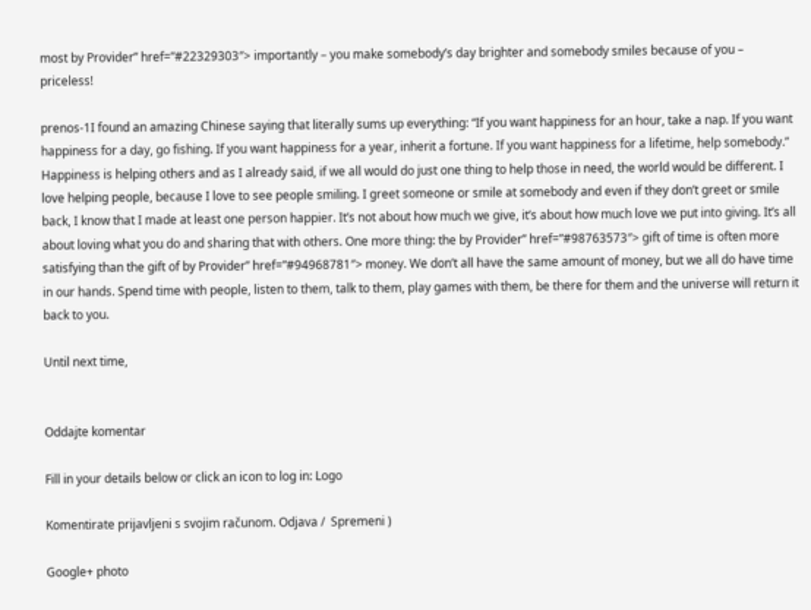most by Provider” href=”#22329303″> importantly – you make somebody’s day brighter and somebody smiles because of you – priceless!

prenos-1I found an amazing Chinese saying that literally sums up everything: “If you want happiness for an hour, take a nap. If you want happiness for a day, go fishing. If you want happiness for a year, inherit a fortune. If you want happiness for a lifetime, help somebody.” Happiness is helping others and as I already said, if we all would do just one thing to help those in need, the world would be different. I love helping people, because I love to see people smiling. I greet someone or smile at somebody and even if they don’t greet or smile back, I know that I made at least one person happier. It’s not about how much we give, it’s about how much love we put into giving. It’s all about loving what you do and sharing that with others. One more thing: the by Provider” href=”#98763573″> gift of time is often more satisfying than the gift of by Provider” href=”#94968781″> money. We don’t all have the same amount of money, but we all do have time in our hands. Spend time with people, listen to them, talk to them, play games with them, be there for them and the universe will return it back to you.

Until next time,


Oddajte komentar

Fill in your details below or click an icon to log in: Logo

Komentirate prijavljeni s svojim računom. Odjava /  Spremeni )

Google+ photo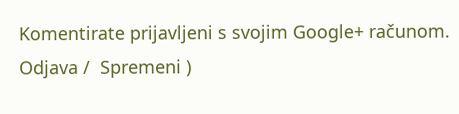Komentirate prijavljeni s svojim Google+ računom. Odjava /  Spremeni )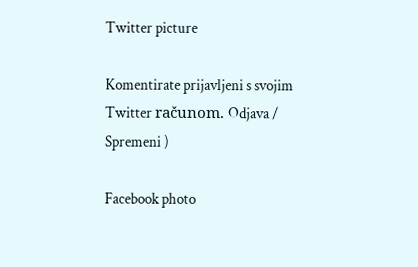Twitter picture

Komentirate prijavljeni s svojim Twitter računom. Odjava /  Spremeni )

Facebook photo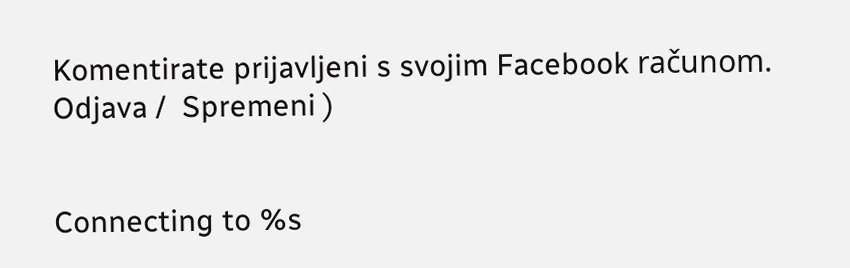Komentirate prijavljeni s svojim Facebook računom. Odjava /  Spremeni )


Connecting to %s